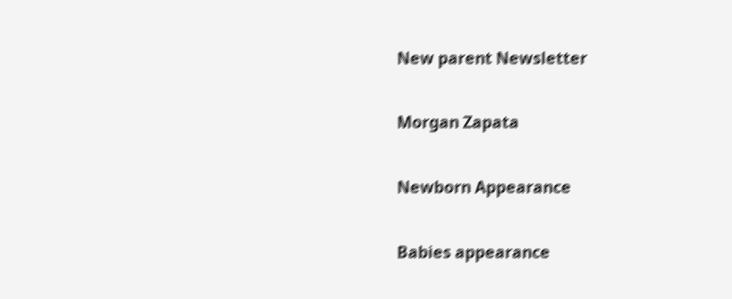New parent Newsletter

Morgan Zapata

Newborn Appearance

Babies appearance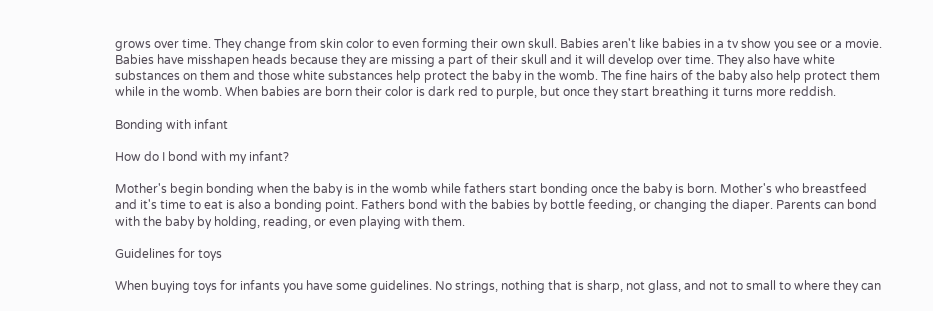grows over time. They change from skin color to even forming their own skull. Babies aren't like babies in a tv show you see or a movie. Babies have misshapen heads because they are missing a part of their skull and it will develop over time. They also have white substances on them and those white substances help protect the baby in the womb. The fine hairs of the baby also help protect them while in the womb. When babies are born their color is dark red to purple, but once they start breathing it turns more reddish.

Bonding with infant

How do I bond with my infant?

Mother's begin bonding when the baby is in the womb while fathers start bonding once the baby is born. Mother's who breastfeed and it's time to eat is also a bonding point. Fathers bond with the babies by bottle feeding, or changing the diaper. Parents can bond with the baby by holding, reading, or even playing with them.

Guidelines for toys

When buying toys for infants you have some guidelines. No strings, nothing that is sharp, not glass, and not to small to where they can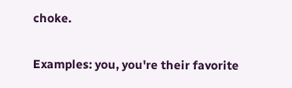choke.

Examples: you, you're their favorite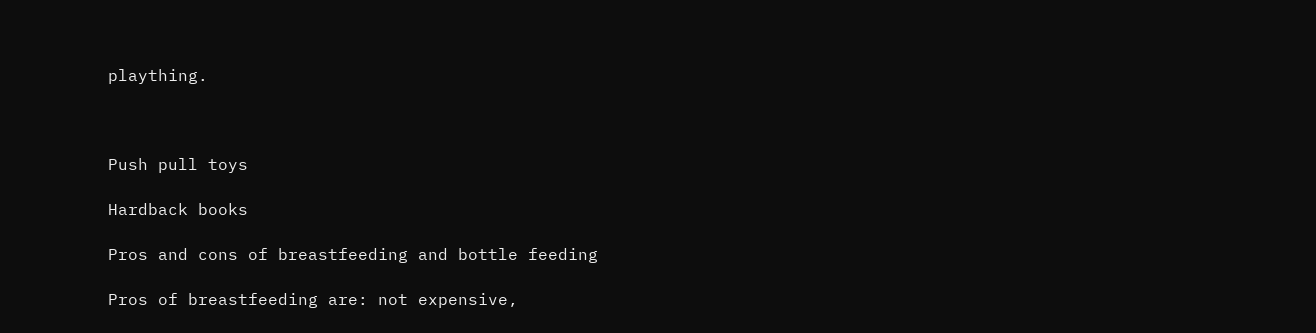plaything.



Push pull toys

Hardback books

Pros and cons of breastfeeding and bottle feeding

Pros of breastfeeding are: not expensive,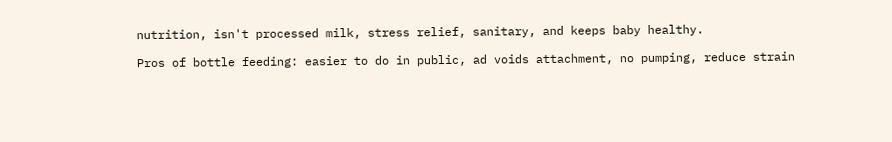nutrition, isn't processed milk, stress relief, sanitary, and keeps baby healthy.

Pros of bottle feeding: easier to do in public, ad voids attachment, no pumping, reduce strain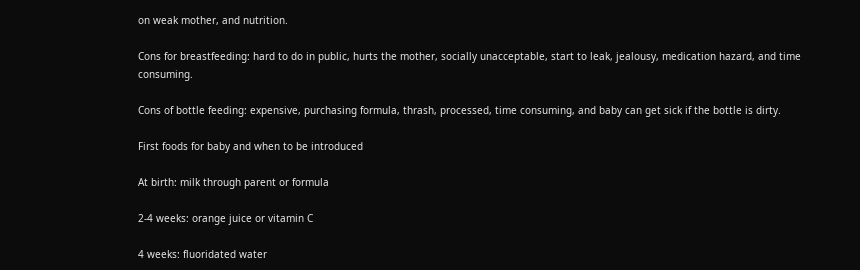on weak mother, and nutrition.

Cons for breastfeeding: hard to do in public, hurts the mother, socially unacceptable, start to leak, jealousy, medication hazard, and time consuming.

Cons of bottle feeding: expensive, purchasing formula, thrash, processed, time consuming, and baby can get sick if the bottle is dirty.

First foods for baby and when to be introduced

At birth: milk through parent or formula

2-4 weeks: orange juice or vitamin C

4 weeks: fluoridated water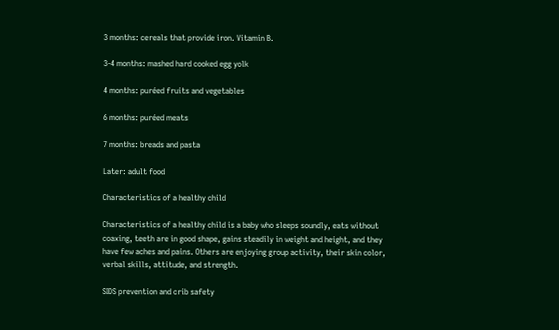3 months: cereals that provide iron. Vitamin B.

3-4 months: mashed hard cooked egg yolk

4 months: puréed fruits and vegetables

6 months: puréed meats

7 months: breads and pasta

Later: adult food

Characteristics of a healthy child

Characteristics of a healthy child is a baby who sleeps soundly, eats without coaxing, teeth are in good shape, gains steadily in weight and height, and they have few aches and pains. Others are enjoying group activity, their skin color, verbal skills, attitude, and strength.

SIDS prevention and crib safety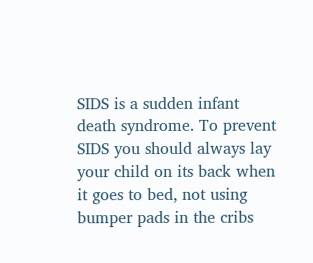SIDS is a sudden infant death syndrome. To prevent SIDS you should always lay your child on its back when it goes to bed, not using bumper pads in the cribs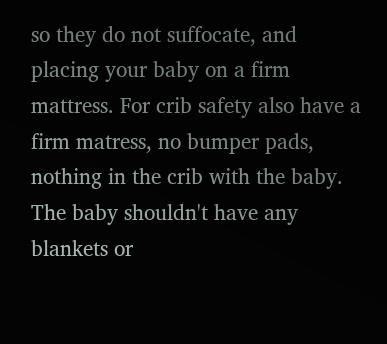so they do not suffocate, and placing your baby on a firm mattress. For crib safety also have a firm matress, no bumper pads, nothing in the crib with the baby. The baby shouldn't have any blankets or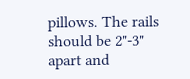pillows. The rails should be 2"-3" apart and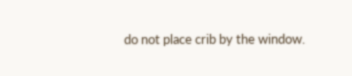do not place crib by the window.